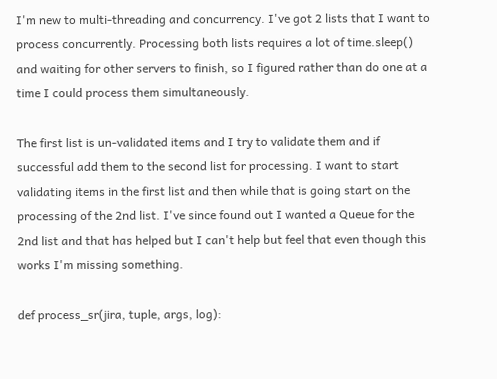I'm new to multi-threading and concurrency. I've got 2 lists that I want to process concurrently. Processing both lists requires a lot of time.sleep() and waiting for other servers to finish, so I figured rather than do one at a time I could process them simultaneously.

The first list is un-validated items and I try to validate them and if successful add them to the second list for processing. I want to start validating items in the first list and then while that is going start on the processing of the 2nd list. I've since found out I wanted a Queue for the 2nd list and that has helped but I can't help but feel that even though this works I'm missing something.

def process_sr(jira, tuple, args, log):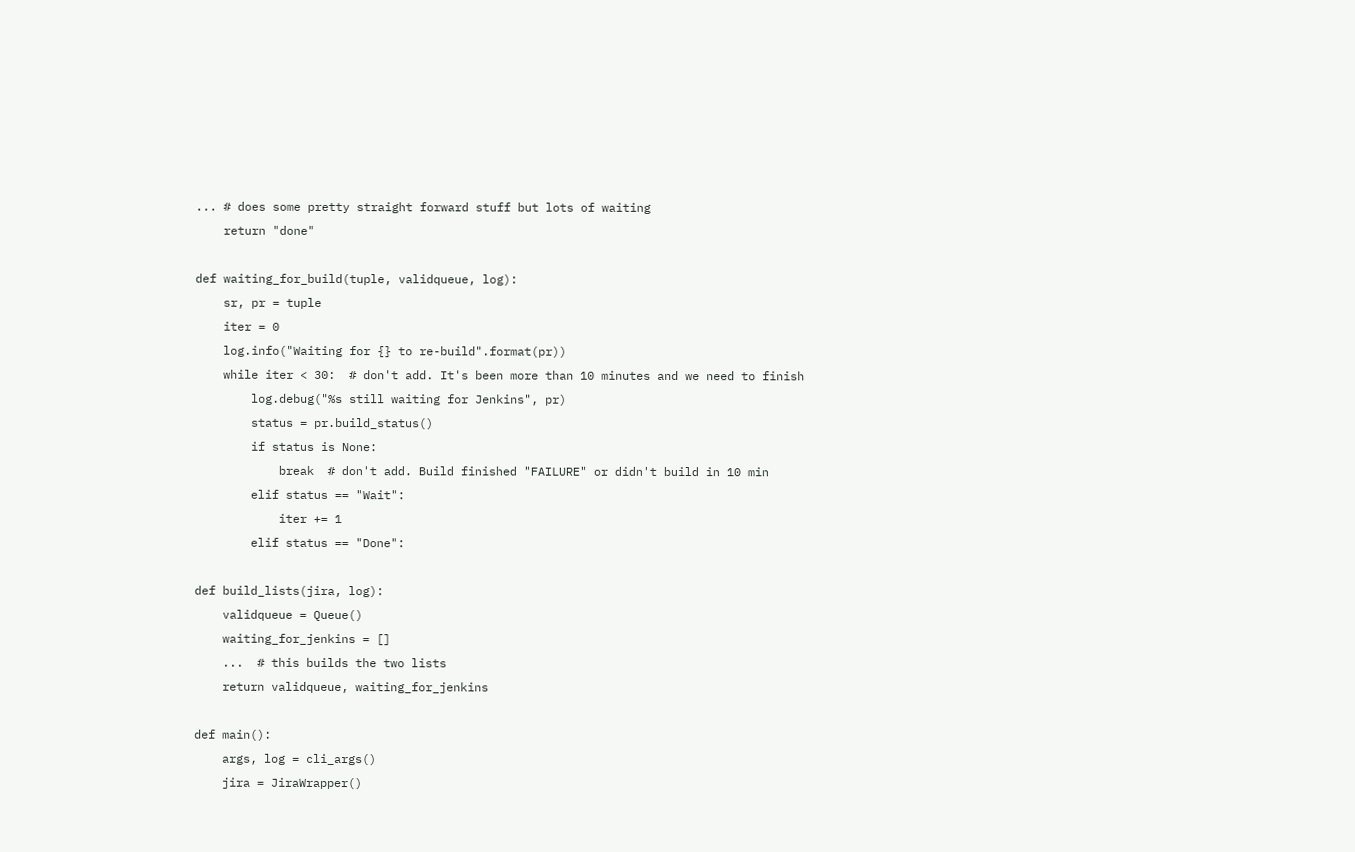... # does some pretty straight forward stuff but lots of waiting
    return "done"

def waiting_for_build(tuple, validqueue, log):
    sr, pr = tuple
    iter = 0
    log.info("Waiting for {} to re-build".format(pr))
    while iter < 30:  # don't add. It's been more than 10 minutes and we need to finish
        log.debug("%s still waiting for Jenkins", pr)
        status = pr.build_status()
        if status is None:
            break  # don't add. Build finished "FAILURE" or didn't build in 10 min
        elif status == "Wait":
            iter += 1
        elif status == "Done":

def build_lists(jira, log):
    validqueue = Queue()
    waiting_for_jenkins = []
    ...  # this builds the two lists
    return validqueue, waiting_for_jenkins

def main():
    args, log = cli_args()
    jira = JiraWrapper()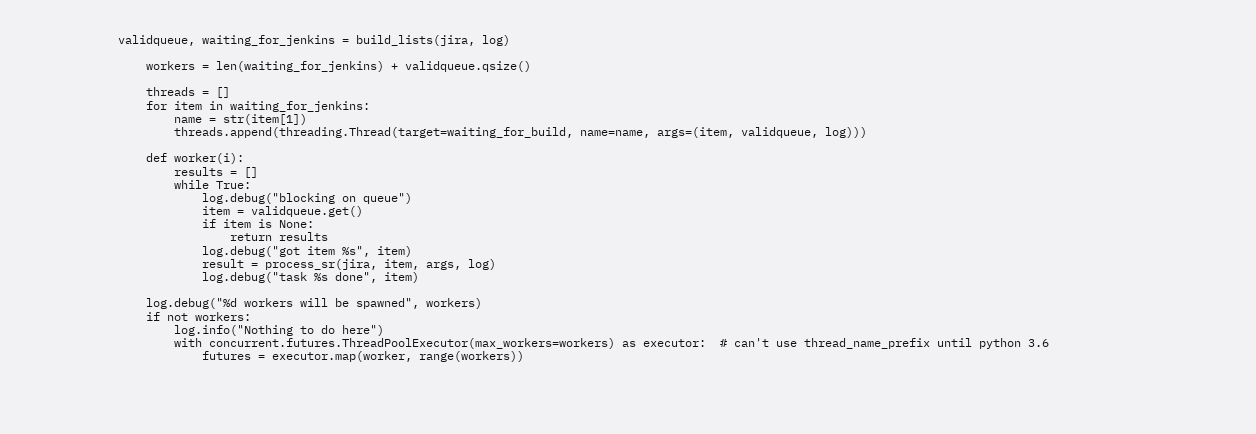validqueue, waiting_for_jenkins = build_lists(jira, log)

    workers = len(waiting_for_jenkins) + validqueue.qsize()

    threads = []
    for item in waiting_for_jenkins:
        name = str(item[1])
        threads.append(threading.Thread(target=waiting_for_build, name=name, args=(item, validqueue, log)))

    def worker(i):
        results = []
        while True:
            log.debug("blocking on queue")
            item = validqueue.get()
            if item is None:
                return results
            log.debug("got item %s", item)
            result = process_sr(jira, item, args, log)
            log.debug("task %s done", item)

    log.debug("%d workers will be spawned", workers)
    if not workers:
        log.info("Nothing to do here")
        with concurrent.futures.ThreadPoolExecutor(max_workers=workers) as executor:  # can't use thread_name_prefix until python 3.6
            futures = executor.map(worker, range(workers))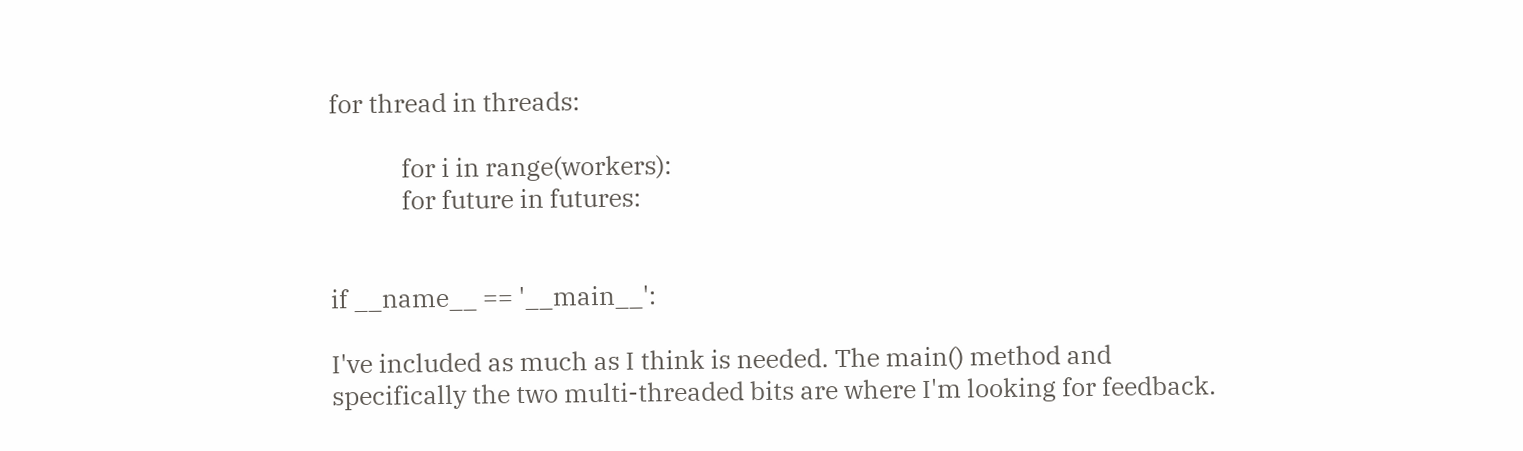for thread in threads:

            for i in range(workers):
            for future in futures:


if __name__ == '__main__':

I've included as much as I think is needed. The main() method and specifically the two multi-threaded bits are where I'm looking for feedback.